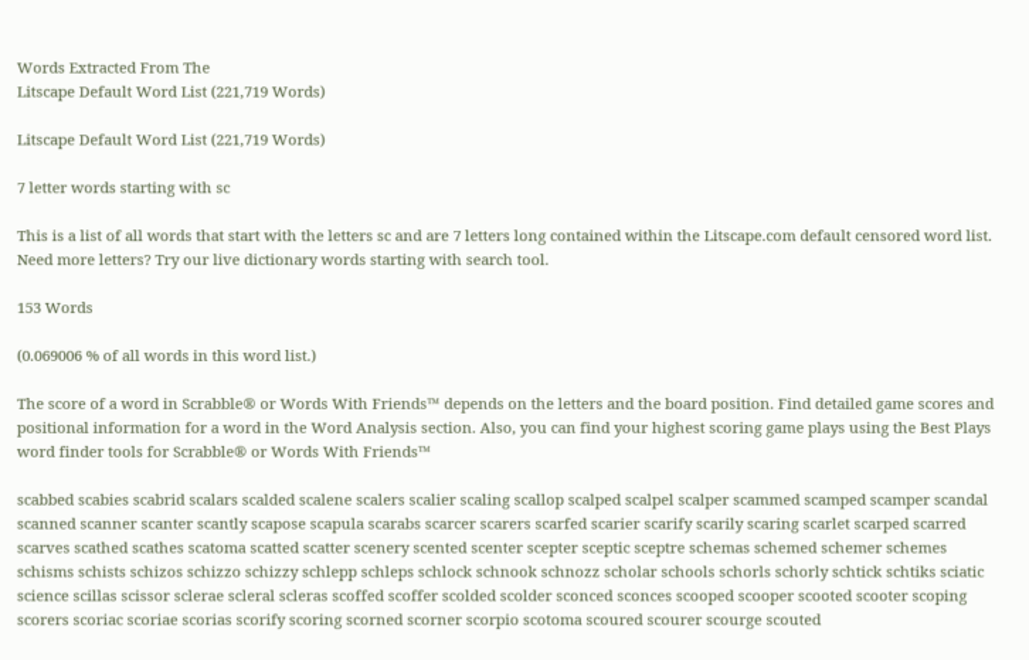Words Extracted From The
Litscape Default Word List (221,719 Words)

Litscape Default Word List (221,719 Words)

7 letter words starting with sc

This is a list of all words that start with the letters sc and are 7 letters long contained within the Litscape.com default censored word list. Need more letters? Try our live dictionary words starting with search tool.

153 Words

(0.069006 % of all words in this word list.)

The score of a word in Scrabble® or Words With Friends™ depends on the letters and the board position. Find detailed game scores and positional information for a word in the Word Analysis section. Also, you can find your highest scoring game plays using the Best Plays word finder tools for Scrabble® or Words With Friends™

scabbed scabies scabrid scalars scalded scalene scalers scalier scaling scallop scalped scalpel scalper scammed scamped scamper scandal scanned scanner scanter scantly scapose scapula scarabs scarcer scarers scarfed scarier scarify scarily scaring scarlet scarped scarred scarves scathed scathes scatoma scatted scatter scenery scented scenter scepter sceptic sceptre schemas schemed schemer schemes schisms schists schizos schizzo schizzy schlepp schleps schlock schnook schnozz scholar schools schorls schorly schtick schtiks sciatic science scillas scissor sclerae scleral scleras scoffed scoffer scolded scolder sconced sconces scooped scooper scooted scooter scoping scorers scoriac scoriae scorias scorify scoring scorned scorner scorpio scotoma scoured scourer scourge scouted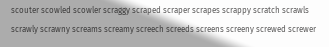scouter scowled scowler scraggy scraped scraper scrapes scrappy scratch scrawls scrawly scrawny screams screamy screech screeds screens screeny screwed screwer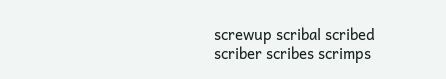screwup scribal scribed scriber scribes scrimps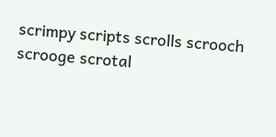scrimpy scripts scrolls scrooch scrooge scrotal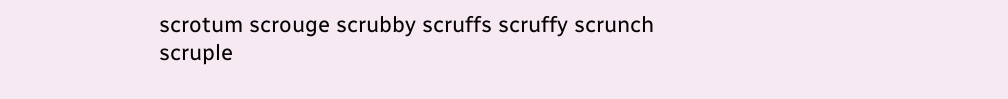scrotum scrouge scrubby scruffs scruffy scrunch scruple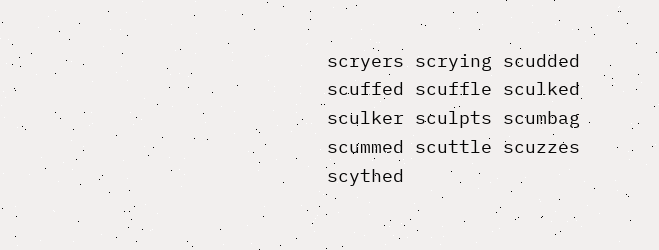scryers scrying scudded scuffed scuffle sculked sculker sculpts scumbag scummed scuttle scuzzes scythed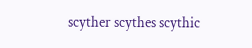scyther scythes scythic